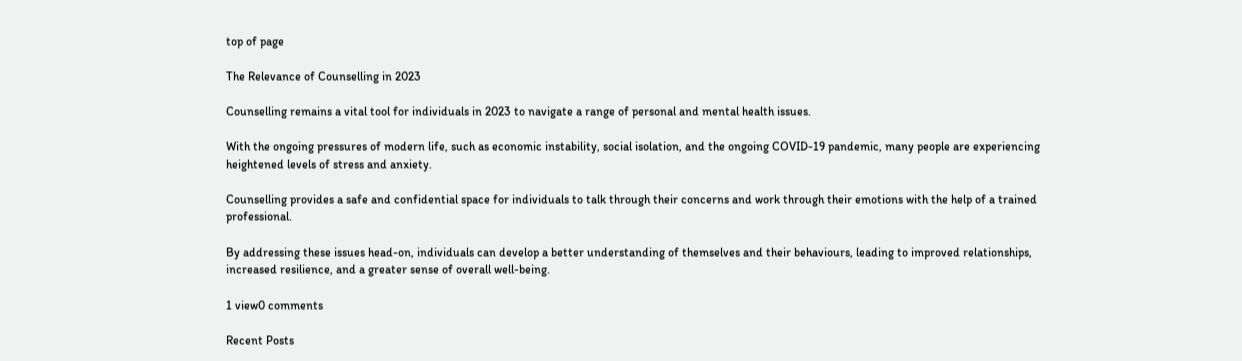top of page

The Relevance of Counselling in 2023

Counselling remains a vital tool for individuals in 2023 to navigate a range of personal and mental health issues.

With the ongoing pressures of modern life, such as economic instability, social isolation, and the ongoing COVID-19 pandemic, many people are experiencing heightened levels of stress and anxiety.

Counselling provides a safe and confidential space for individuals to talk through their concerns and work through their emotions with the help of a trained professional.

By addressing these issues head-on, individuals can develop a better understanding of themselves and their behaviours, leading to improved relationships, increased resilience, and a greater sense of overall well-being.

1 view0 comments

Recent Posts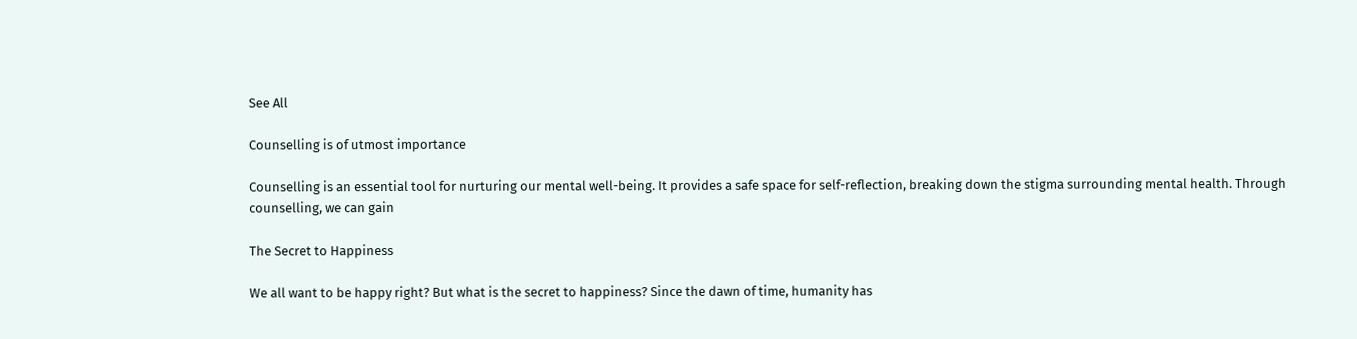See All

Counselling is of utmost importance

Counselling is an essential tool for nurturing our mental well-being. It provides a safe space for self-reflection, breaking down the stigma surrounding mental health. Through counselling, we can gain

The Secret to Happiness

We all want to be happy right? But what is the secret to happiness? Since the dawn of time, humanity has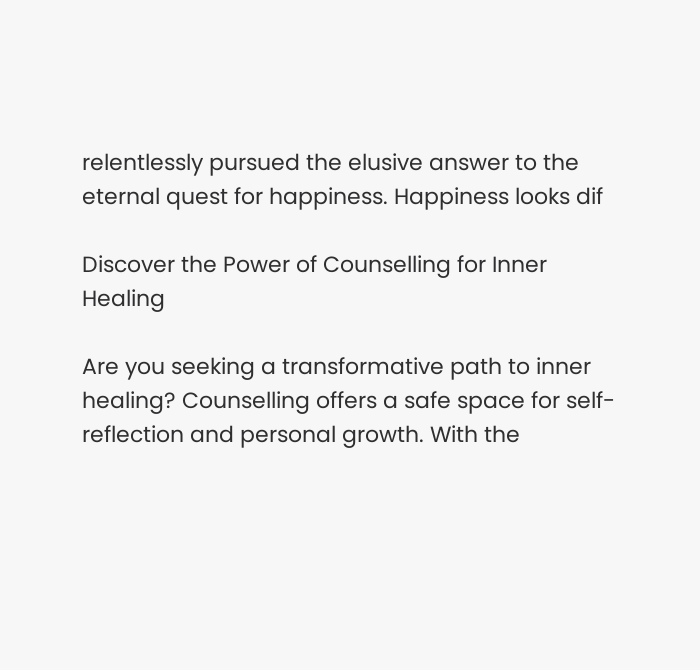relentlessly pursued the elusive answer to the eternal quest for happiness. Happiness looks dif

Discover the Power of Counselling for Inner Healing

Are you seeking a transformative path to inner healing? Counselling offers a safe space for self-reflection and personal growth. With the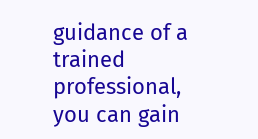guidance of a trained professional, you can gain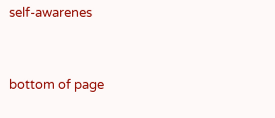self-awarenes


bottom of page